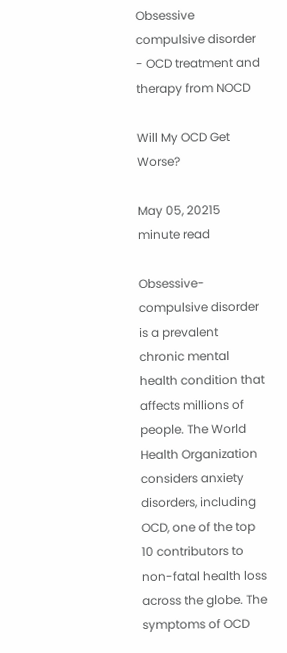Obsessive compulsive disorder - OCD treatment and therapy from NOCD

Will My OCD Get Worse?

May 05, 20215 minute read

Obsessive-compulsive disorder is a prevalent chronic mental health condition that affects millions of people. The World Health Organization considers anxiety disorders, including OCD, one of the top 10 contributors to non-fatal health loss across the globe. The symptoms of OCD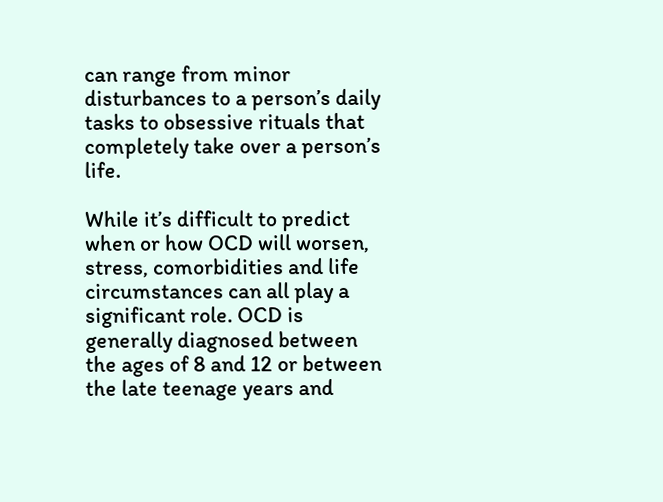can range from minor disturbances to a person’s daily tasks to obsessive rituals that completely take over a person’s life.

While it’s difficult to predict when or how OCD will worsen, stress, comorbidities and life circumstances can all play a significant role. OCD is generally diagnosed between the ages of 8 and 12 or between the late teenage years and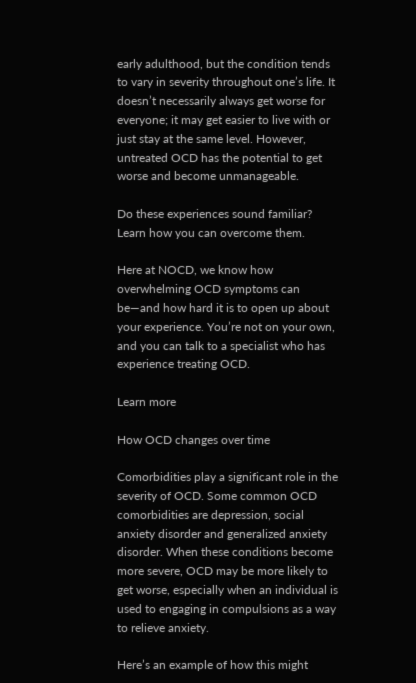early adulthood, but the condition tends to vary in severity throughout one’s life. It doesn’t necessarily always get worse for everyone; it may get easier to live with or just stay at the same level. However, untreated OCD has the potential to get worse and become unmanageable.

Do these experiences sound familiar? Learn how you can overcome them.

Here at NOCD, we know how overwhelming OCD symptoms can be—and how hard it is to open up about your experience. You’re not on your own, and you can talk to a specialist who has experience treating OCD.

Learn more

How OCD changes over time

Comorbidities play a significant role in the severity of OCD. Some common OCD comorbidities are depression, social anxiety disorder and generalized anxiety disorder. When these conditions become more severe, OCD may be more likely to get worse, especially when an individual is used to engaging in compulsions as a way to relieve anxiety.

Here’s an example of how this might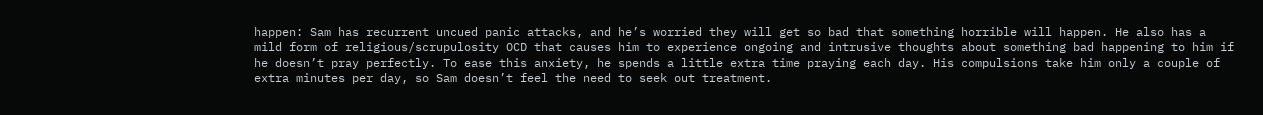happen: Sam has recurrent uncued panic attacks, and he’s worried they will get so bad that something horrible will happen. He also has a mild form of religious/scrupulosity OCD that causes him to experience ongoing and intrusive thoughts about something bad happening to him if he doesn’t pray perfectly. To ease this anxiety, he spends a little extra time praying each day. His compulsions take him only a couple of extra minutes per day, so Sam doesn’t feel the need to seek out treatment.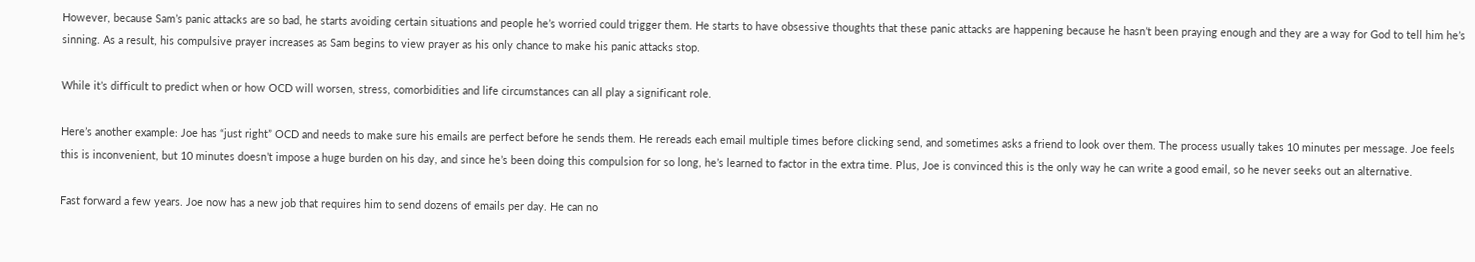However, because Sam’s panic attacks are so bad, he starts avoiding certain situations and people he’s worried could trigger them. He starts to have obsessive thoughts that these panic attacks are happening because he hasn’t been praying enough and they are a way for God to tell him he’s sinning. As a result, his compulsive prayer increases as Sam begins to view prayer as his only chance to make his panic attacks stop.

While it’s difficult to predict when or how OCD will worsen, stress, comorbidities and life circumstances can all play a significant role.

Here’s another example: Joe has “just right” OCD and needs to make sure his emails are perfect before he sends them. He rereads each email multiple times before clicking send, and sometimes asks a friend to look over them. The process usually takes 10 minutes per message. Joe feels this is inconvenient, but 10 minutes doesn’t impose a huge burden on his day, and since he’s been doing this compulsion for so long, he’s learned to factor in the extra time. Plus, Joe is convinced this is the only way he can write a good email, so he never seeks out an alternative.

Fast forward a few years. Joe now has a new job that requires him to send dozens of emails per day. He can no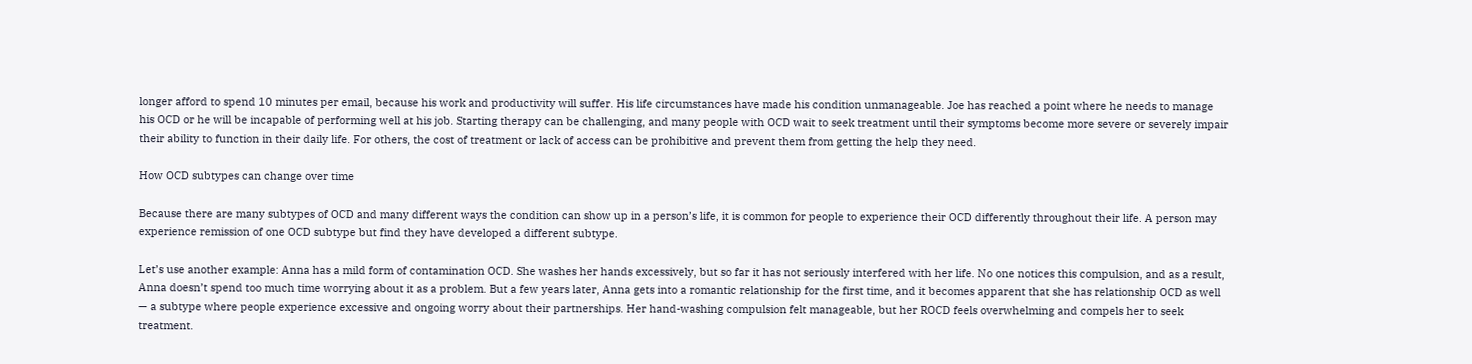longer afford to spend 10 minutes per email, because his work and productivity will suffer. His life circumstances have made his condition unmanageable. Joe has reached a point where he needs to manage his OCD or he will be incapable of performing well at his job. Starting therapy can be challenging, and many people with OCD wait to seek treatment until their symptoms become more severe or severely impair their ability to function in their daily life. For others, the cost of treatment or lack of access can be prohibitive and prevent them from getting the help they need.

How OCD subtypes can change over time

Because there are many subtypes of OCD and many different ways the condition can show up in a person’s life, it is common for people to experience their OCD differently throughout their life. A person may experience remission of one OCD subtype but find they have developed a different subtype.

Let’s use another example: Anna has a mild form of contamination OCD. She washes her hands excessively, but so far it has not seriously interfered with her life. No one notices this compulsion, and as a result, Anna doesn’t spend too much time worrying about it as a problem. But a few years later, Anna gets into a romantic relationship for the first time, and it becomes apparent that she has relationship OCD as well — a subtype where people experience excessive and ongoing worry about their partnerships. Her hand-washing compulsion felt manageable, but her ROCD feels overwhelming and compels her to seek treatment.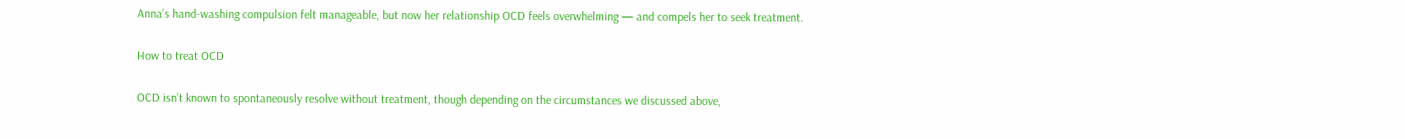Anna’s hand-washing compulsion felt manageable, but now her relationship OCD feels overwhelming — and compels her to seek treatment.

How to treat OCD

OCD isn’t known to spontaneously resolve without treatment, though depending on the circumstances we discussed above,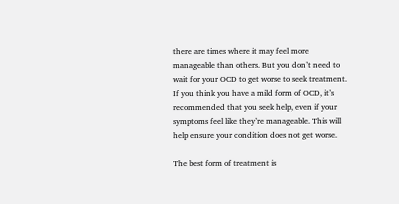there are times where it may feel more manageable than others. But you don’t need to wait for your OCD to get worse to seek treatment. If you think you have a mild form of OCD, it’s recommended that you seek help, even if your symptoms feel like they’re manageable. This will help ensure your condition does not get worse.

The best form of treatment is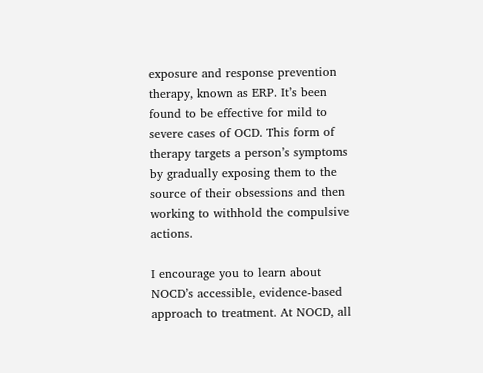exposure and response prevention therapy, known as ERP. It’s been found to be effective for mild to severe cases of OCD. This form of therapy targets a person’s symptoms by gradually exposing them to the source of their obsessions and then working to withhold the compulsive actions.

I encourage you to learn about NOCD’s accessible, evidence-based approach to treatment. At NOCD, all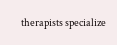therapists specialize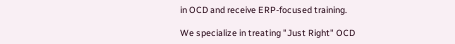in OCD and receive ERP-focused training.

We specialize in treating "Just Right" OCD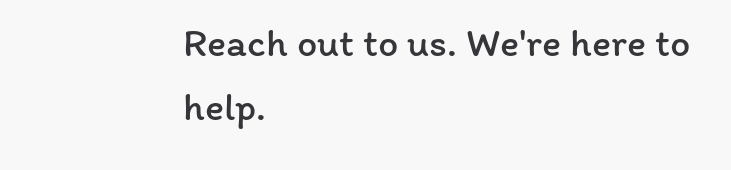Reach out to us. We're here to help.